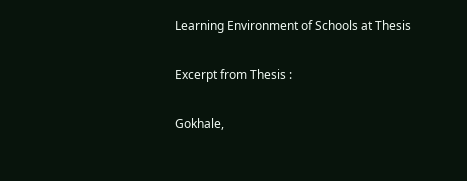Learning Environment of Schools at Thesis

Excerpt from Thesis :

Gokhale,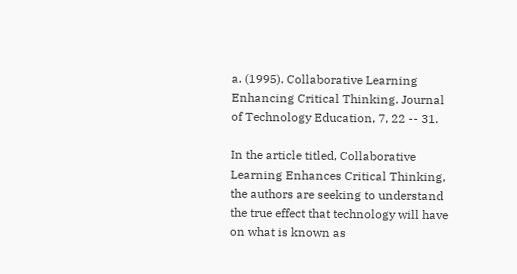a. (1995). Collaborative Learning Enhancing Critical Thinking. Journal of Technology Education, 7, 22 -- 31.

In the article titled, Collaborative Learning Enhances Critical Thinking, the authors are seeking to understand the true effect that technology will have on what is known as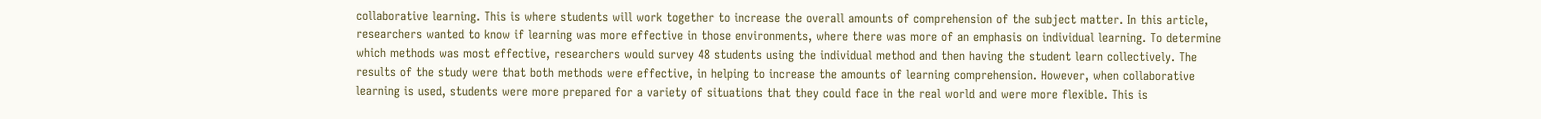collaborative learning. This is where students will work together to increase the overall amounts of comprehension of the subject matter. In this article, researchers wanted to know if learning was more effective in those environments, where there was more of an emphasis on individual learning. To determine which methods was most effective, researchers would survey 48 students using the individual method and then having the student learn collectively. The results of the study were that both methods were effective, in helping to increase the amounts of learning comprehension. However, when collaborative learning is used, students were more prepared for a variety of situations that they could face in the real world and were more flexible. This is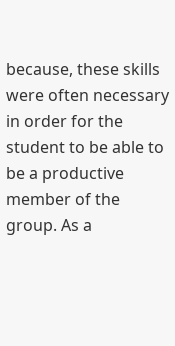because, these skills were often necessary in order for the student to be able to be a productive member of the group. As a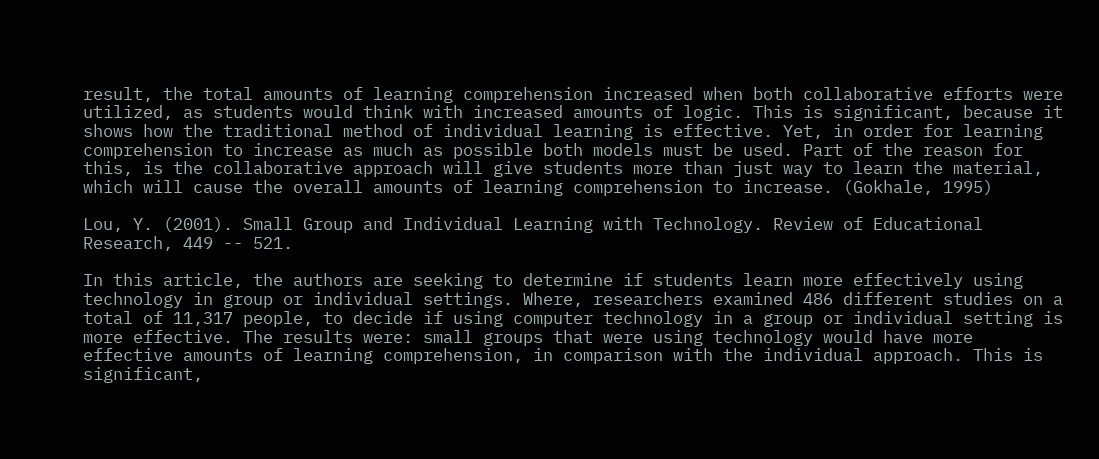result, the total amounts of learning comprehension increased when both collaborative efforts were utilized, as students would think with increased amounts of logic. This is significant, because it shows how the traditional method of individual learning is effective. Yet, in order for learning comprehension to increase as much as possible both models must be used. Part of the reason for this, is the collaborative approach will give students more than just way to learn the material, which will cause the overall amounts of learning comprehension to increase. (Gokhale, 1995)

Lou, Y. (2001). Small Group and Individual Learning with Technology. Review of Educational Research, 449 -- 521.

In this article, the authors are seeking to determine if students learn more effectively using technology in group or individual settings. Where, researchers examined 486 different studies on a total of 11,317 people, to decide if using computer technology in a group or individual setting is more effective. The results were: small groups that were using technology would have more effective amounts of learning comprehension, in comparison with the individual approach. This is significant,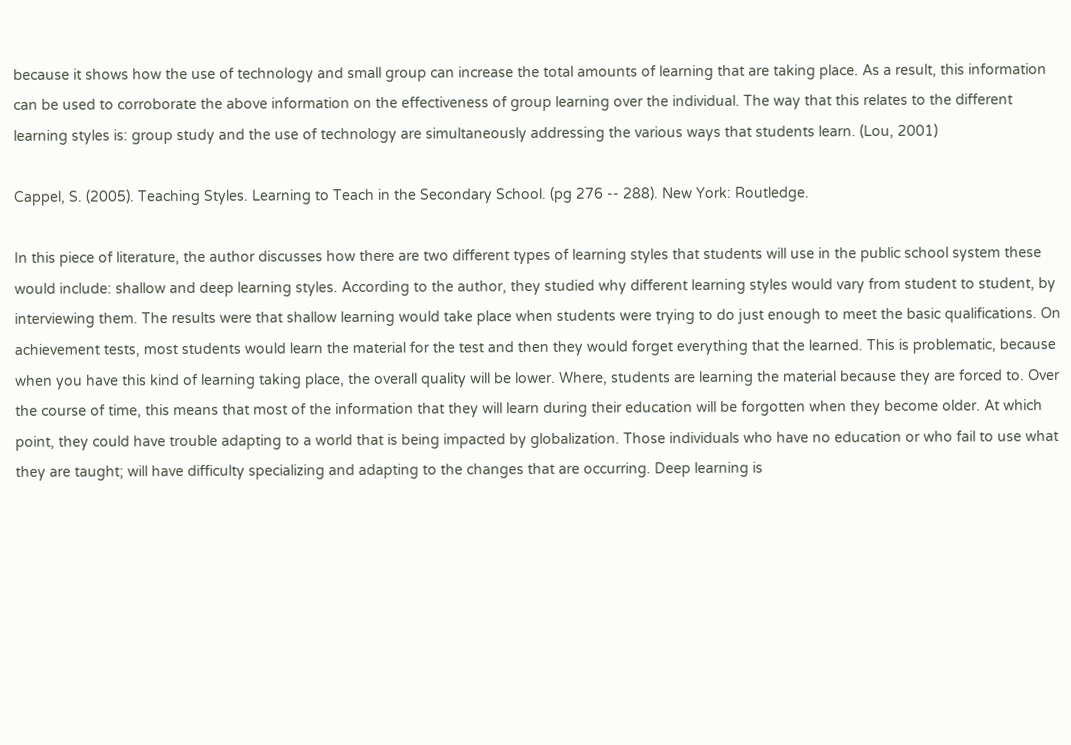because it shows how the use of technology and small group can increase the total amounts of learning that are taking place. As a result, this information can be used to corroborate the above information on the effectiveness of group learning over the individual. The way that this relates to the different learning styles is: group study and the use of technology are simultaneously addressing the various ways that students learn. (Lou, 2001)

Cappel, S. (2005). Teaching Styles. Learning to Teach in the Secondary School. (pg 276 -- 288). New York: Routledge.

In this piece of literature, the author discusses how there are two different types of learning styles that students will use in the public school system these would include: shallow and deep learning styles. According to the author, they studied why different learning styles would vary from student to student, by interviewing them. The results were that shallow learning would take place when students were trying to do just enough to meet the basic qualifications. On achievement tests, most students would learn the material for the test and then they would forget everything that the learned. This is problematic, because when you have this kind of learning taking place, the overall quality will be lower. Where, students are learning the material because they are forced to. Over the course of time, this means that most of the information that they will learn during their education will be forgotten when they become older. At which point, they could have trouble adapting to a world that is being impacted by globalization. Those individuals who have no education or who fail to use what they are taught; will have difficulty specializing and adapting to the changes that are occurring. Deep learning is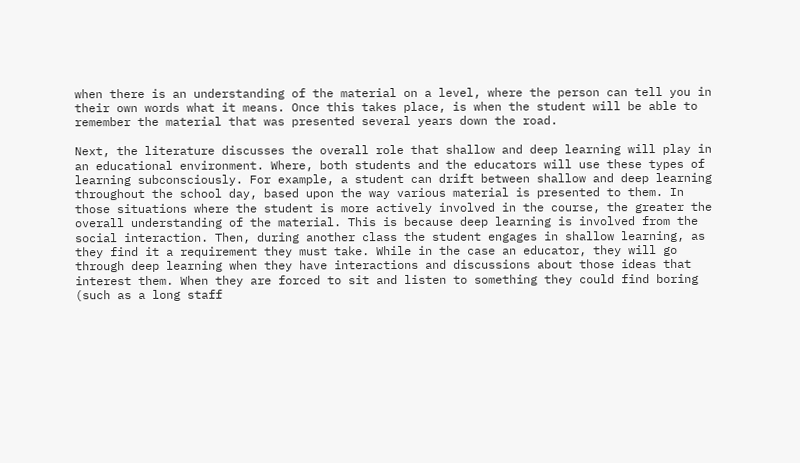when there is an understanding of the material on a level, where the person can tell you in their own words what it means. Once this takes place, is when the student will be able to remember the material that was presented several years down the road.

Next, the literature discusses the overall role that shallow and deep learning will play in an educational environment. Where, both students and the educators will use these types of learning subconsciously. For example, a student can drift between shallow and deep learning throughout the school day, based upon the way various material is presented to them. In those situations where the student is more actively involved in the course, the greater the overall understanding of the material. This is because deep learning is involved from the social interaction. Then, during another class the student engages in shallow learning, as they find it a requirement they must take. While in the case an educator, they will go through deep learning when they have interactions and discussions about those ideas that interest them. When they are forced to sit and listen to something they could find boring (such as a long staff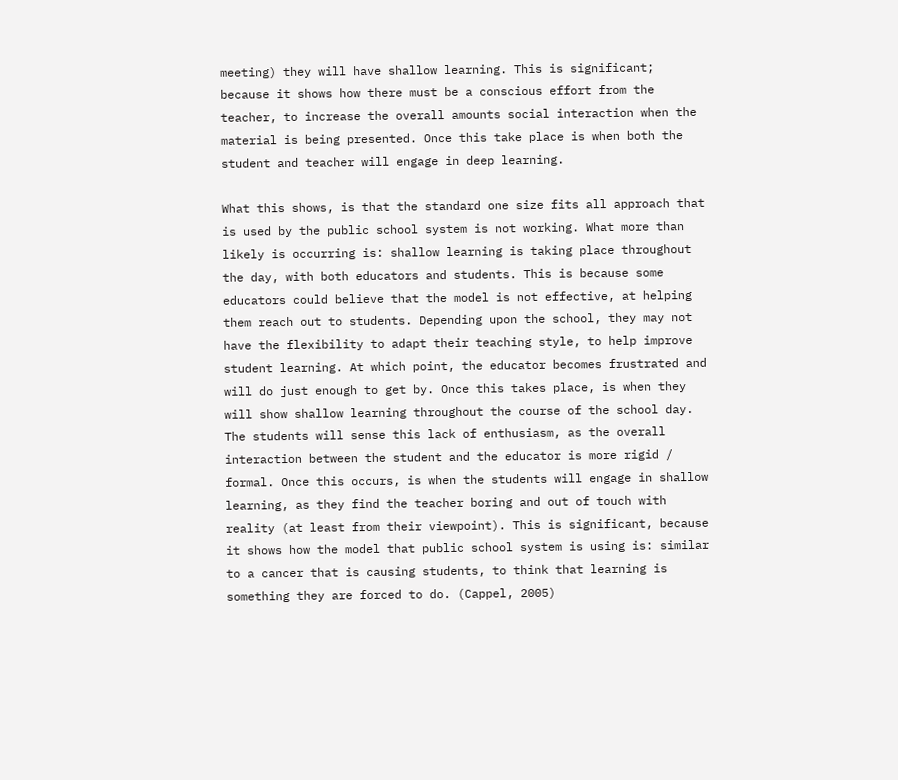meeting) they will have shallow learning. This is significant; because it shows how there must be a conscious effort from the teacher, to increase the overall amounts social interaction when the material is being presented. Once this take place is when both the student and teacher will engage in deep learning.

What this shows, is that the standard one size fits all approach that is used by the public school system is not working. What more than likely is occurring is: shallow learning is taking place throughout the day, with both educators and students. This is because some educators could believe that the model is not effective, at helping them reach out to students. Depending upon the school, they may not have the flexibility to adapt their teaching style, to help improve student learning. At which point, the educator becomes frustrated and will do just enough to get by. Once this takes place, is when they will show shallow learning throughout the course of the school day. The students will sense this lack of enthusiasm, as the overall interaction between the student and the educator is more rigid / formal. Once this occurs, is when the students will engage in shallow learning, as they find the teacher boring and out of touch with reality (at least from their viewpoint). This is significant, because it shows how the model that public school system is using is: similar to a cancer that is causing students, to think that learning is something they are forced to do. (Cappel, 2005)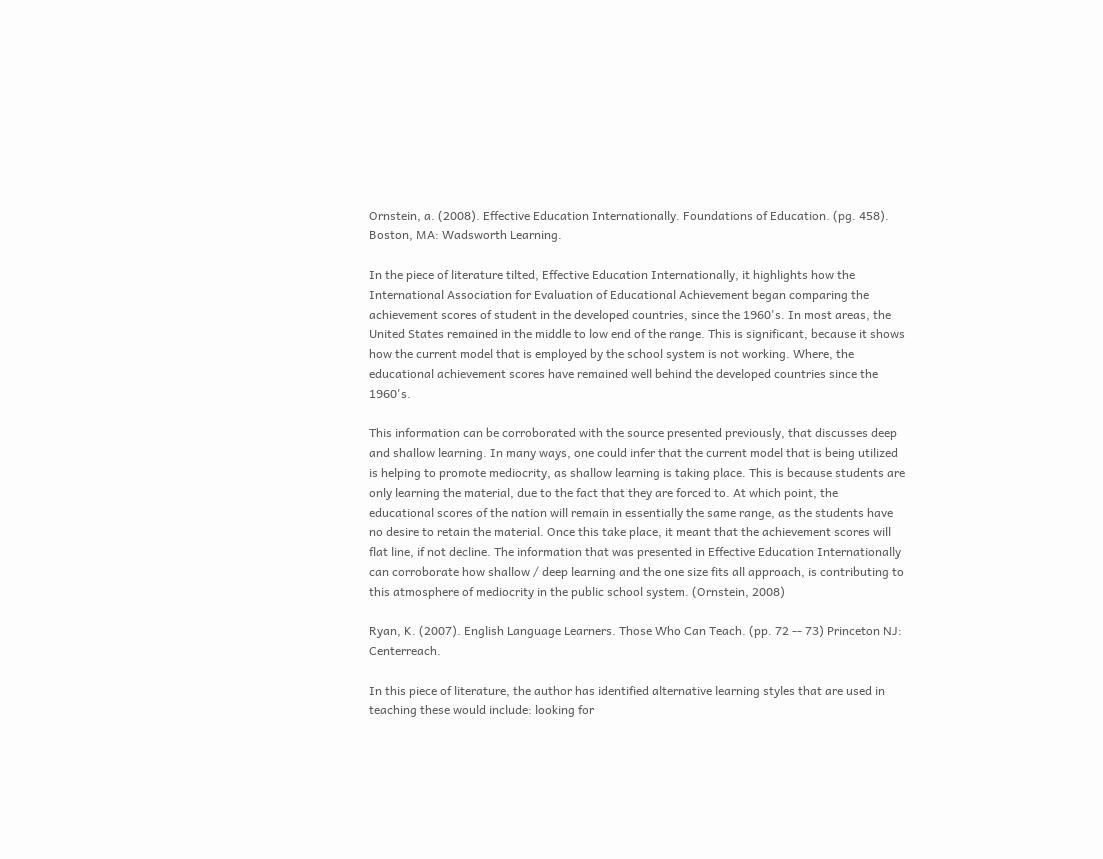Ornstein, a. (2008). Effective Education Internationally. Foundations of Education. (pg. 458). Boston, MA: Wadsworth Learning.

In the piece of literature tilted, Effective Education Internationally, it highlights how the International Association for Evaluation of Educational Achievement began comparing the achievement scores of student in the developed countries, since the 1960's. In most areas, the United States remained in the middle to low end of the range. This is significant, because it shows how the current model that is employed by the school system is not working. Where, the educational achievement scores have remained well behind the developed countries since the 1960's.

This information can be corroborated with the source presented previously, that discusses deep and shallow learning. In many ways, one could infer that the current model that is being utilized is helping to promote mediocrity, as shallow learning is taking place. This is because students are only learning the material, due to the fact that they are forced to. At which point, the educational scores of the nation will remain in essentially the same range, as the students have no desire to retain the material. Once this take place, it meant that the achievement scores will flat line, if not decline. The information that was presented in Effective Education Internationally can corroborate how shallow / deep learning and the one size fits all approach, is contributing to this atmosphere of mediocrity in the public school system. (Ornstein, 2008)

Ryan, K. (2007). English Language Learners. Those Who Can Teach. (pp. 72 -- 73) Princeton NJ: Centerreach.

In this piece of literature, the author has identified alternative learning styles that are used in teaching these would include: looking for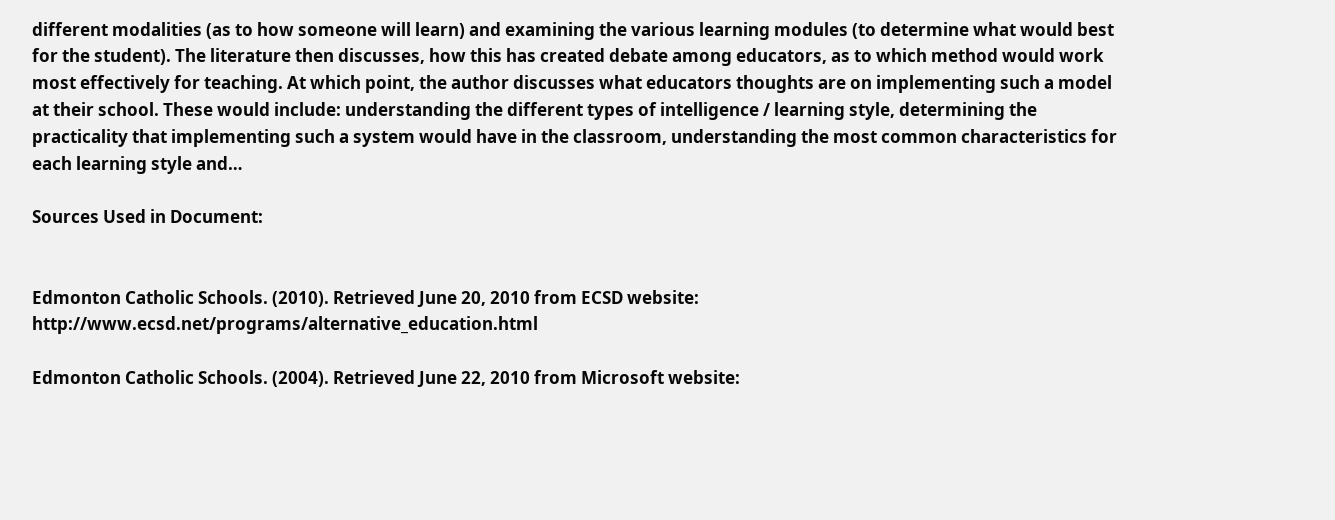different modalities (as to how someone will learn) and examining the various learning modules (to determine what would best for the student). The literature then discusses, how this has created debate among educators, as to which method would work most effectively for teaching. At which point, the author discusses what educators thoughts are on implementing such a model at their school. These would include: understanding the different types of intelligence / learning style, determining the practicality that implementing such a system would have in the classroom, understanding the most common characteristics for each learning style and…

Sources Used in Document:


Edmonton Catholic Schools. (2010). Retrieved June 20, 2010 from ECSD website: http://www.ecsd.net/programs/alternative_education.html

Edmonton Catholic Schools. (2004). Retrieved June 22, 2010 from Microsoft website: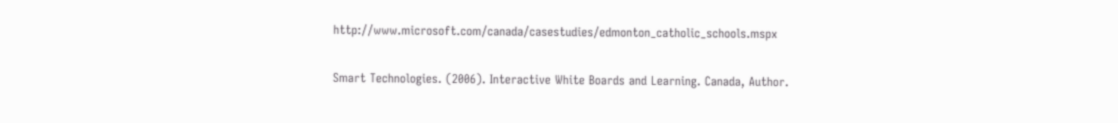http://www.microsoft.com/canada/casestudies/edmonton_catholic_schools.mspx

Smart Technologies. (2006). Interactive White Boards and Learning. Canada, Author.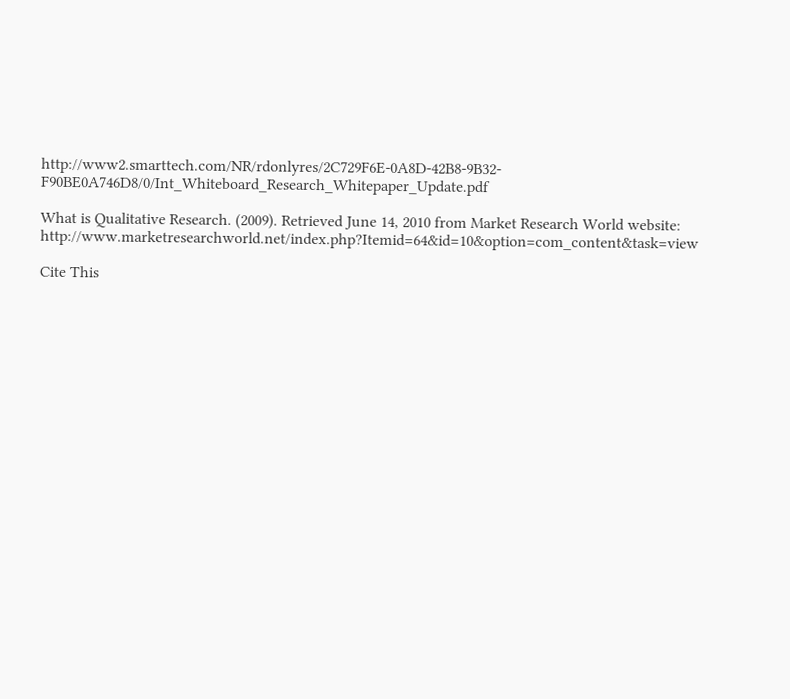http://www2.smarttech.com/NR/rdonlyres/2C729F6E-0A8D-42B8-9B32-F90BE0A746D8/0/Int_Whiteboard_Research_Whitepaper_Update.pdf

What is Qualitative Research. (2009). Retrieved June 14, 2010 from Market Research World website: http://www.marketresearchworld.net/index.php?Itemid=64&id=10&option=com_content&task=view

Cite This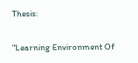Thesis:

"Learning Environment Of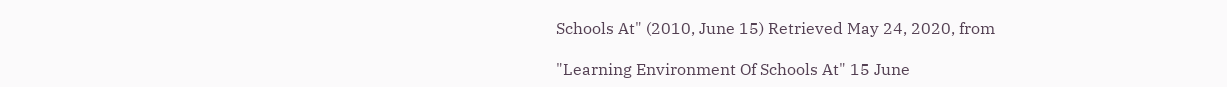Schools At" (2010, June 15) Retrieved May 24, 2020, from

"Learning Environment Of Schools At" 15 June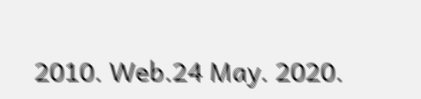2010. Web.24 May. 2020.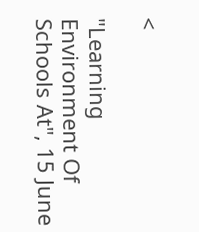<

"Learning Environment Of Schools At", 15 June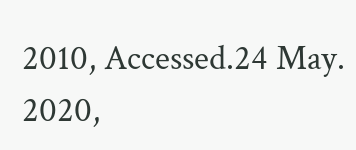2010, Accessed.24 May. 2020,